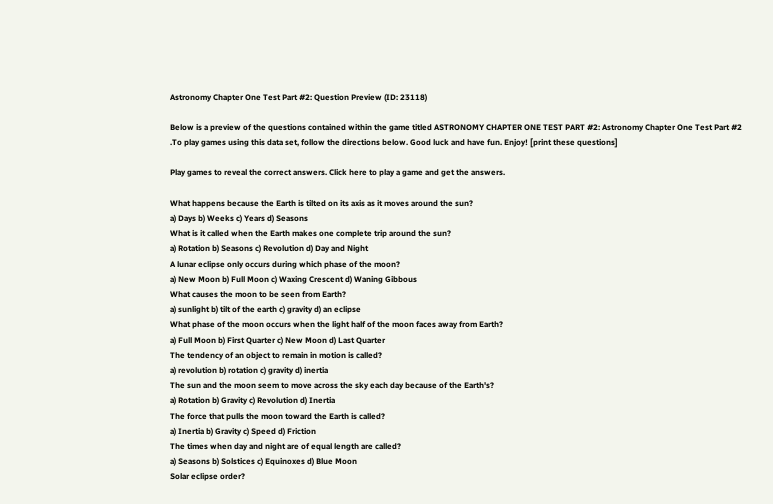Astronomy Chapter One Test Part #2: Question Preview (ID: 23118)

Below is a preview of the questions contained within the game titled ASTRONOMY CHAPTER ONE TEST PART #2: Astronomy Chapter One Test Part #2 .To play games using this data set, follow the directions below. Good luck and have fun. Enjoy! [print these questions]

Play games to reveal the correct answers. Click here to play a game and get the answers.

What happens because the Earth is tilted on its axis as it moves around the sun?
a) Days b) Weeks c) Years d) Seasons
What is it called when the Earth makes one complete trip around the sun?
a) Rotation b) Seasons c) Revolution d) Day and Night
A lunar eclipse only occurs during which phase of the moon?
a) New Moon b) Full Moon c) Waxing Crescent d) Waning Gibbous
What causes the moon to be seen from Earth?
a) sunlight b) tilt of the earth c) gravity d) an eclipse
What phase of the moon occurs when the light half of the moon faces away from Earth?
a) Full Moon b) First Quarter c) New Moon d) Last Quarter
The tendency of an object to remain in motion is called?
a) revolution b) rotation c) gravity d) inertia
The sun and the moon seem to move across the sky each day because of the Earth's?
a) Rotation b) Gravity c) Revolution d) Inertia
The force that pulls the moon toward the Earth is called?
a) Inertia b) Gravity c) Speed d) Friction
The times when day and night are of equal length are called?
a) Seasons b) Solstices c) Equinoxes d) Blue Moon
Solar eclipse order?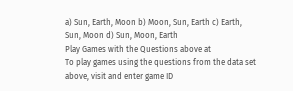a) Sun, Earth, Moon b) Moon, Sun, Earth c) Earth, Sun, Moon d) Sun, Moon, Earth
Play Games with the Questions above at
To play games using the questions from the data set above, visit and enter game ID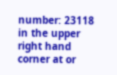number: 23118 in the upper right hand corner at or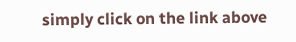simply click on the link above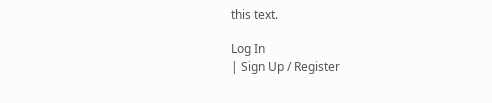this text.

Log In
| Sign Up / Register